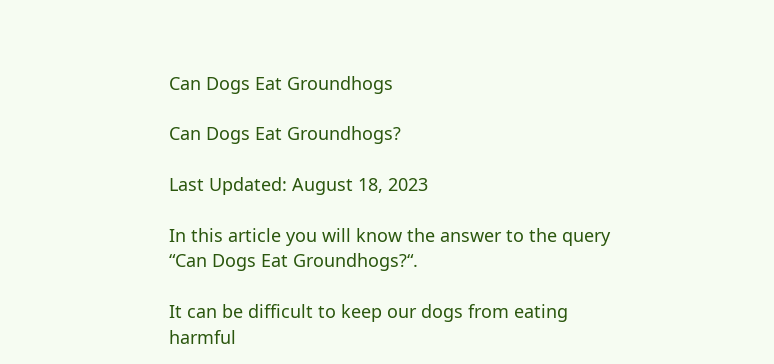Can Dogs Eat Groundhogs

Can Dogs Eat Groundhogs?

Last Updated: August 18, 2023

In this article you will know the answer to the query “Can Dogs Eat Groundhogs?“.

It can be difficult to keep our dogs from eating harmful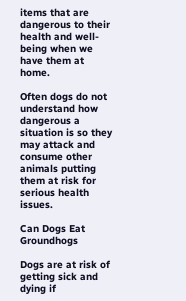items that are dangerous to their health and well-being when we have them at home.

Often dogs do not understand how dangerous a situation is so they may attack and consume other animals putting them at risk for serious health issues.

Can Dogs Eat Groundhogs

Dogs are at risk of getting sick and dying if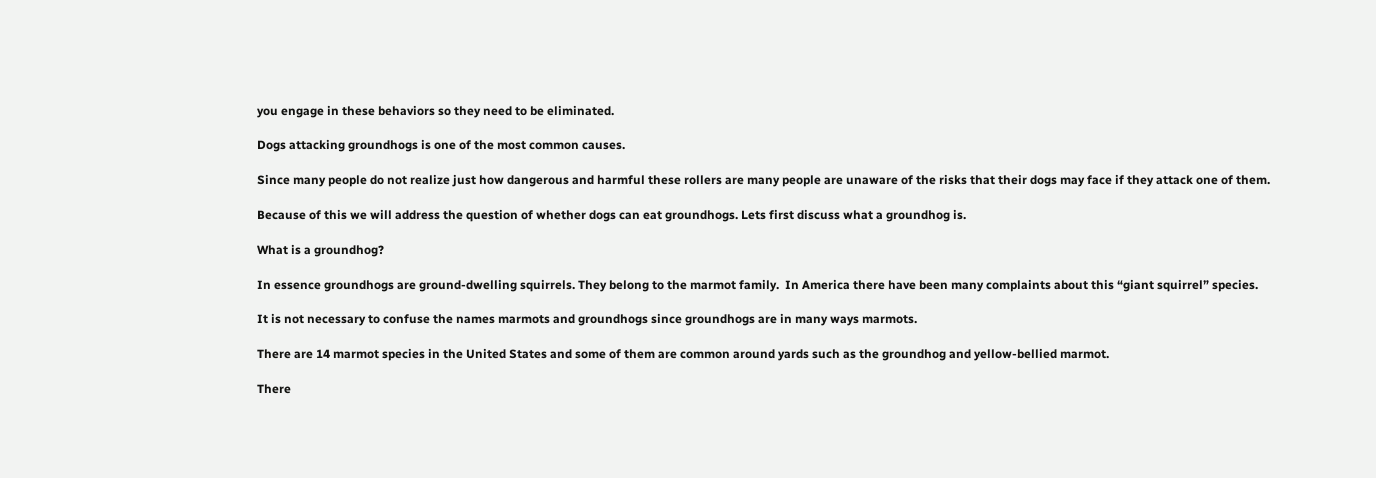you engage in these behaviors so they need to be eliminated.

Dogs attacking groundhogs is one of the most common causes.

Since many people do not realize just how dangerous and harmful these rollers are many people are unaware of the risks that their dogs may face if they attack one of them.

Because of this we will address the question of whether dogs can eat groundhogs. Lets first discuss what a groundhog is.

What is a groundhog?

In essence groundhogs are ground-dwelling squirrels. They belong to the marmot family.  In America there have been many complaints about this “giant squirrel” species.

It is not necessary to confuse the names marmots and groundhogs since groundhogs are in many ways marmots.

There are 14 marmot species in the United States and some of them are common around yards such as the groundhog and yellow-bellied marmot.

There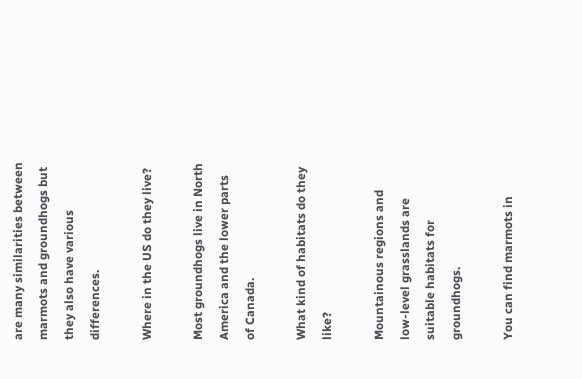are many similarities between marmots and groundhogs but they also have various differences.

Where in the US do they live?

Most groundhogs live in North America and the lower parts of Canada.

What kind of habitats do they like?

Mountainous regions and low-level grasslands are suitable habitats for groundhogs.

You can find marmots in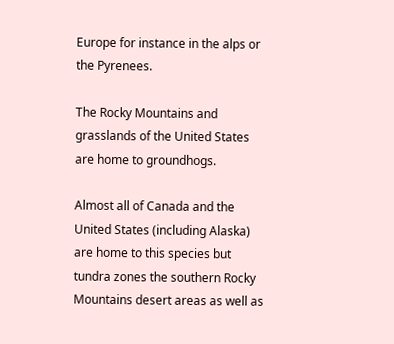Europe for instance in the alps or the Pyrenees.

The Rocky Mountains and grasslands of the United States are home to groundhogs.

Almost all of Canada and the United States (including Alaska) are home to this species but tundra zones the southern Rocky Mountains desert areas as well as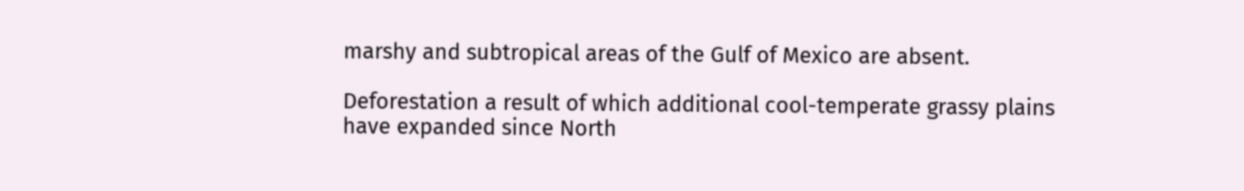marshy and subtropical areas of the Gulf of Mexico are absent.

Deforestation a result of which additional cool-temperate grassy plains have expanded since North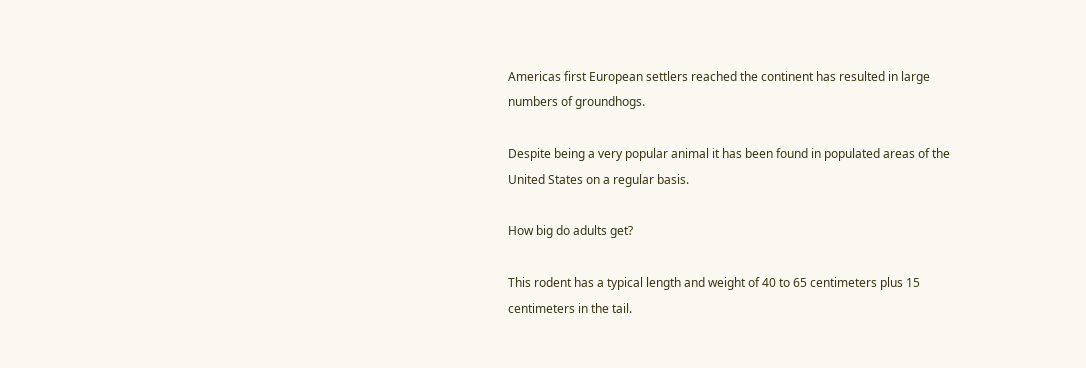Americas first European settlers reached the continent has resulted in large numbers of groundhogs.

Despite being a very popular animal it has been found in populated areas of the United States on a regular basis.

How big do adults get?

This rodent has a typical length and weight of 40 to 65 centimeters plus 15 centimeters in the tail.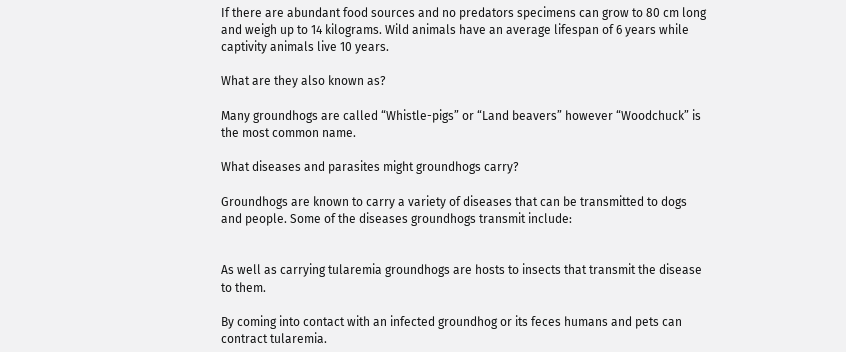If there are abundant food sources and no predators specimens can grow to 80 cm long and weigh up to 14 kilograms. Wild animals have an average lifespan of 6 years while captivity animals live 10 years.

What are they also known as?

Many groundhogs are called “Whistle-pigs” or “Land beavers” however “Woodchuck” is the most common name.

What diseases and parasites might groundhogs carry?

Groundhogs are known to carry a variety of diseases that can be transmitted to dogs and people. Some of the diseases groundhogs transmit include:


As well as carrying tularemia groundhogs are hosts to insects that transmit the disease to them.

By coming into contact with an infected groundhog or its feces humans and pets can contract tularemia.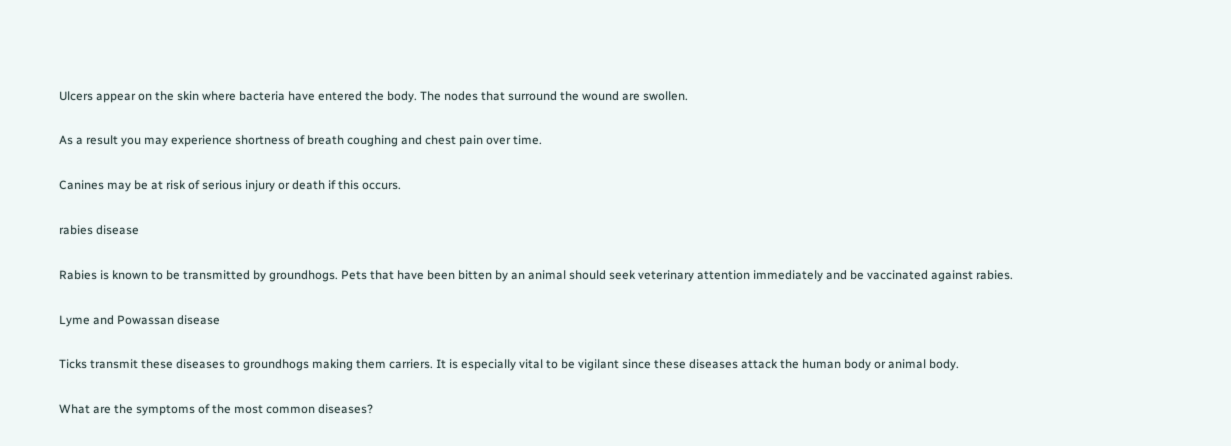Ulcers appear on the skin where bacteria have entered the body. The nodes that surround the wound are swollen.

As a result you may experience shortness of breath coughing and chest pain over time.

Canines may be at risk of serious injury or death if this occurs.

rabies disease

Rabies is known to be transmitted by groundhogs. Pets that have been bitten by an animal should seek veterinary attention immediately and be vaccinated against rabies.

Lyme and Powassan disease

Ticks transmit these diseases to groundhogs making them carriers. It is especially vital to be vigilant since these diseases attack the human body or animal body.

What are the symptoms of the most common diseases?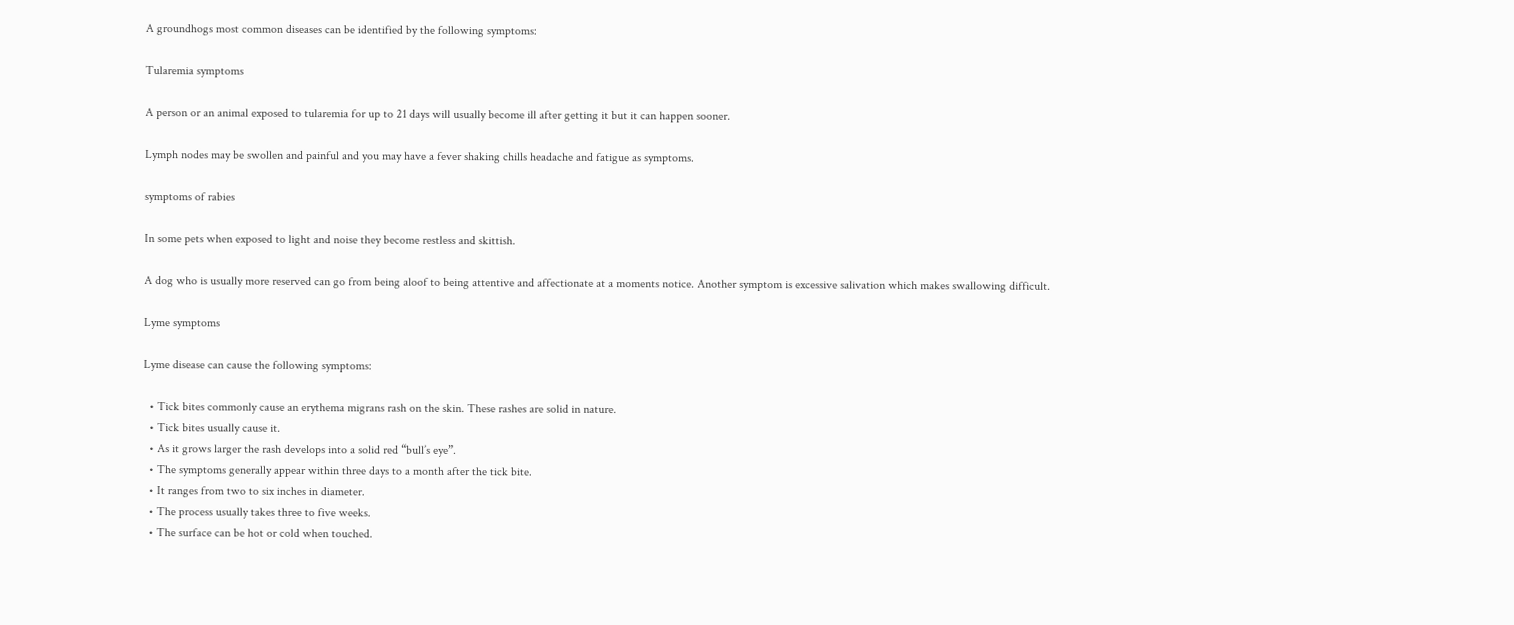A groundhogs most common diseases can be identified by the following symptoms:

Tularemia symptoms

A person or an animal exposed to tularemia for up to 21 days will usually become ill after getting it but it can happen sooner.

Lymph nodes may be swollen and painful and you may have a fever shaking chills headache and fatigue as symptoms.

symptoms of rabies

In some pets when exposed to light and noise they become restless and skittish.

A dog who is usually more reserved can go from being aloof to being attentive and affectionate at a moments notice. Another symptom is excessive salivation which makes swallowing difficult.

Lyme symptoms

Lyme disease can cause the following symptoms:

  • Tick bites commonly cause an erythema migrans rash on the skin. These rashes are solid in nature.
  • Tick bites usually cause it.
  • As it grows larger the rash develops into a solid red “bull’s eye”.
  • The symptoms generally appear within three days to a month after the tick bite.
  • It ranges from two to six inches in diameter.
  • The process usually takes three to five weeks.
  • The surface can be hot or cold when touched.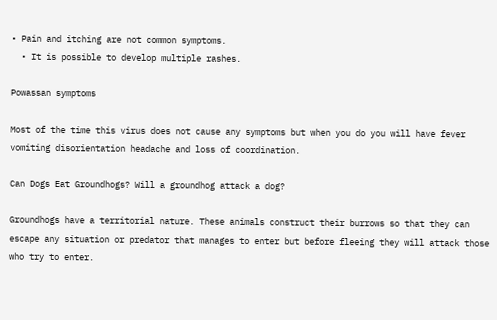• Pain and itching are not common symptoms.
  • It is possible to develop multiple rashes.

Powassan symptoms

Most of the time this virus does not cause any symptoms but when you do you will have fever vomiting disorientation headache and loss of coordination.

Can Dogs Eat Groundhogs? Will a groundhog attack a dog?

Groundhogs have a territorial nature. These animals construct their burrows so that they can escape any situation or predator that manages to enter but before fleeing they will attack those who try to enter.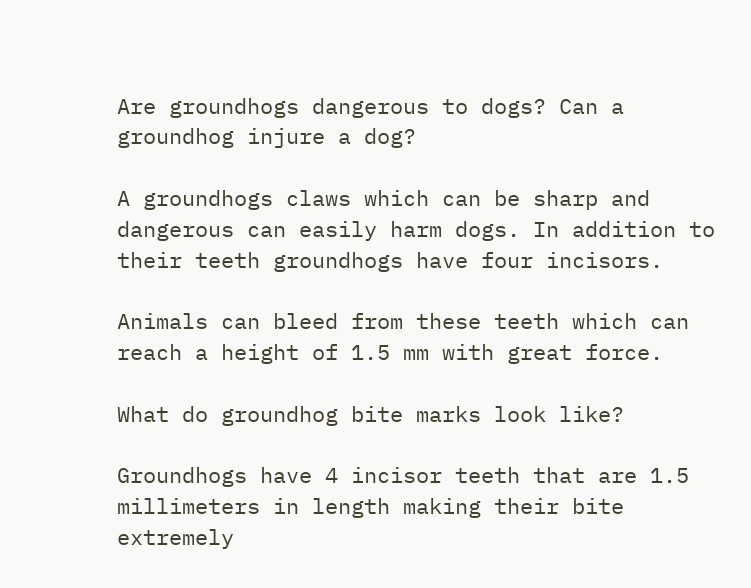Are groundhogs dangerous to dogs? Can a groundhog injure a dog?

A groundhogs claws which can be sharp and dangerous can easily harm dogs. In addition to their teeth groundhogs have four incisors.

Animals can bleed from these teeth which can reach a height of 1.5 mm with great force.

What do groundhog bite marks look like?

Groundhogs have 4 incisor teeth that are 1.5 millimeters in length making their bite extremely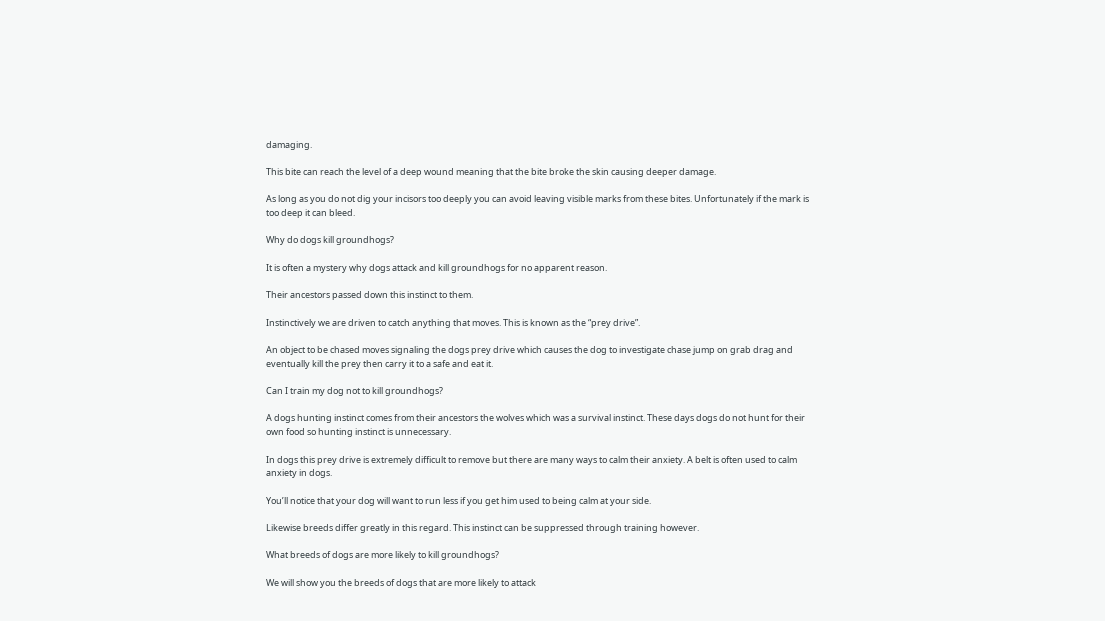damaging.

This bite can reach the level of a deep wound meaning that the bite broke the skin causing deeper damage.

As long as you do not dig your incisors too deeply you can avoid leaving visible marks from these bites. Unfortunately if the mark is too deep it can bleed.

Why do dogs kill groundhogs?

It is often a mystery why dogs attack and kill groundhogs for no apparent reason.

Their ancestors passed down this instinct to them.

Instinctively we are driven to catch anything that moves. This is known as the “prey drive”.

An object to be chased moves signaling the dogs prey drive which causes the dog to investigate chase jump on grab drag and eventually kill the prey then carry it to a safe and eat it.

Can I train my dog not to kill groundhogs?

A dogs hunting instinct comes from their ancestors the wolves which was a survival instinct. These days dogs do not hunt for their own food so hunting instinct is unnecessary.

In dogs this prey drive is extremely difficult to remove but there are many ways to calm their anxiety. A belt is often used to calm anxiety in dogs.

You’ll notice that your dog will want to run less if you get him used to being calm at your side.

Likewise breeds differ greatly in this regard. This instinct can be suppressed through training however.

What breeds of dogs are more likely to kill groundhogs?

We will show you the breeds of dogs that are more likely to attack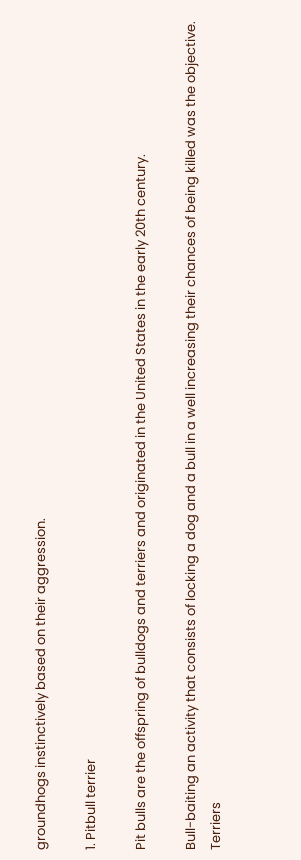groundhogs instinctively based on their aggression.

1. Pitbull terrier

Pit bulls are the offspring of bulldogs and terriers and originated in the United States in the early 20th century.

Bull-baiting an activity that consists of locking a dog and a bull in a well increasing their chances of being killed was the objective. Terriers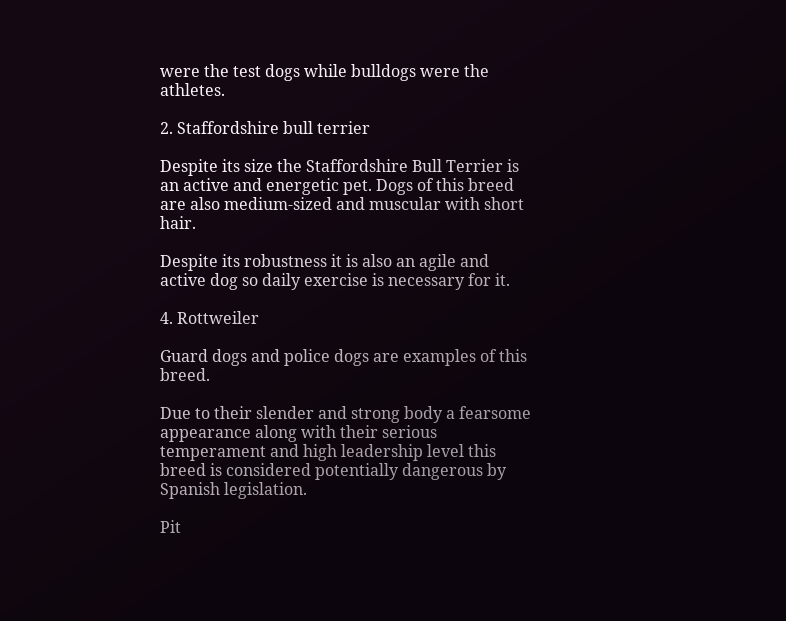were the test dogs while bulldogs were the athletes.

2. Staffordshire bull terrier

Despite its size the Staffordshire Bull Terrier is an active and energetic pet. Dogs of this breed are also medium-sized and muscular with short hair.

Despite its robustness it is also an agile and active dog so daily exercise is necessary for it.

4. Rottweiler

Guard dogs and police dogs are examples of this breed.

Due to their slender and strong body a fearsome appearance along with their serious temperament and high leadership level this breed is considered potentially dangerous by Spanish legislation.

Pit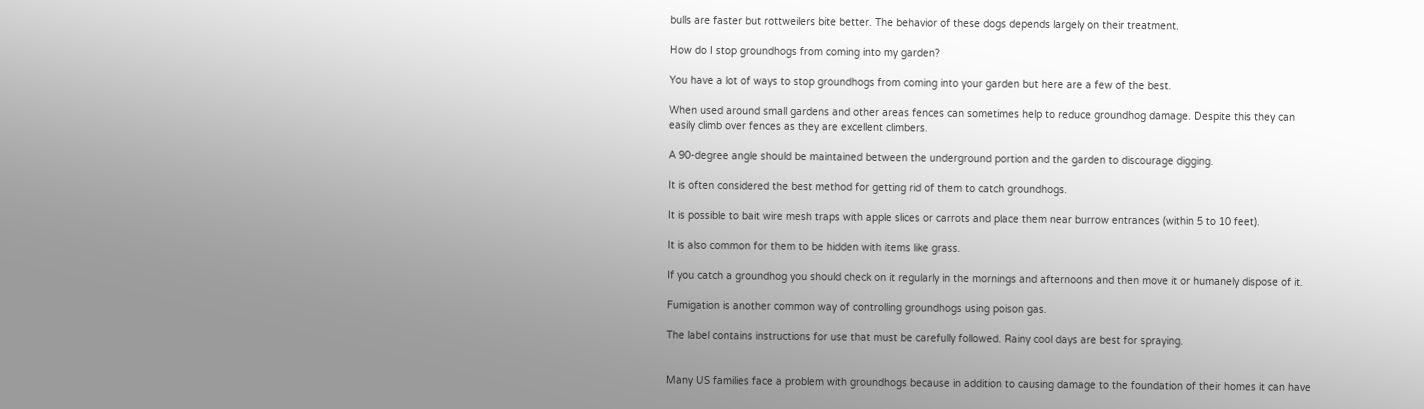bulls are faster but rottweilers bite better. The behavior of these dogs depends largely on their treatment.

How do I stop groundhogs from coming into my garden?

You have a lot of ways to stop groundhogs from coming into your garden but here are a few of the best.

When used around small gardens and other areas fences can sometimes help to reduce groundhog damage. Despite this they can easily climb over fences as they are excellent climbers.

A 90-degree angle should be maintained between the underground portion and the garden to discourage digging.

It is often considered the best method for getting rid of them to catch groundhogs.

It is possible to bait wire mesh traps with apple slices or carrots and place them near burrow entrances (within 5 to 10 feet).

It is also common for them to be hidden with items like grass.

If you catch a groundhog you should check on it regularly in the mornings and afternoons and then move it or humanely dispose of it.

Fumigation is another common way of controlling groundhogs using poison gas.

The label contains instructions for use that must be carefully followed. Rainy cool days are best for spraying.


Many US families face a problem with groundhogs because in addition to causing damage to the foundation of their homes it can have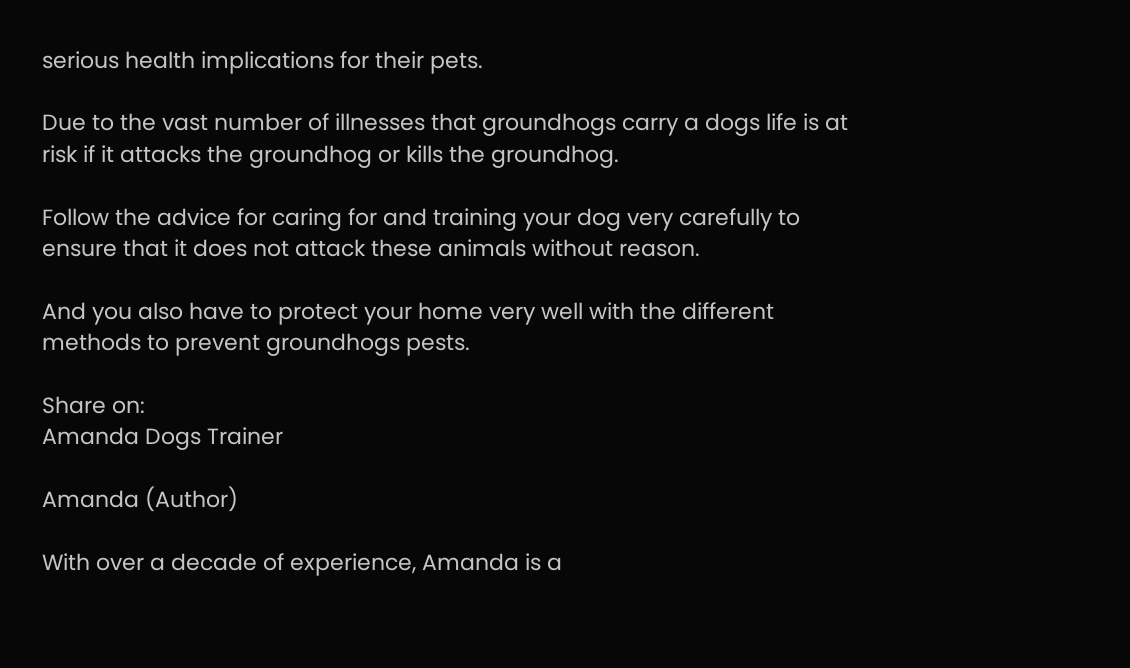serious health implications for their pets.

Due to the vast number of illnesses that groundhogs carry a dogs life is at risk if it attacks the groundhog or kills the groundhog.

Follow the advice for caring for and training your dog very carefully to ensure that it does not attack these animals without reason.

And you also have to protect your home very well with the different methods to prevent groundhogs pests.

Share on:
Amanda Dogs Trainer

Amanda (Author)

With over a decade of experience, Amanda is a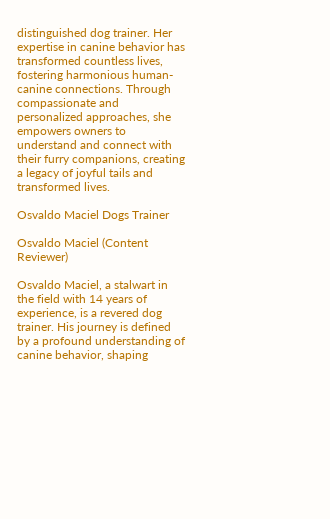distinguished dog trainer. Her expertise in canine behavior has transformed countless lives, fostering harmonious human-canine connections. Through compassionate and personalized approaches, she empowers owners to understand and connect with their furry companions, creating a legacy of joyful tails and transformed lives.

Osvaldo Maciel Dogs Trainer

Osvaldo Maciel (Content Reviewer)

Osvaldo Maciel, a stalwart in the field with 14 years of experience, is a revered dog trainer. His journey is defined by a profound understanding of canine behavior, shaping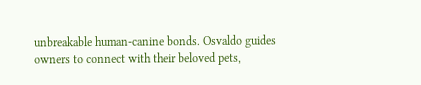unbreakable human-canine bonds. Osvaldo guides owners to connect with their beloved pets,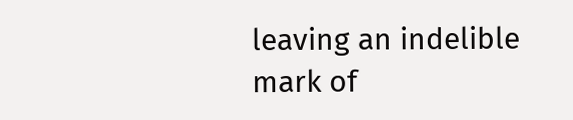leaving an indelible mark of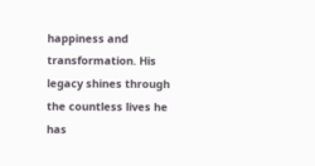happiness and transformation. His legacy shines through the countless lives he has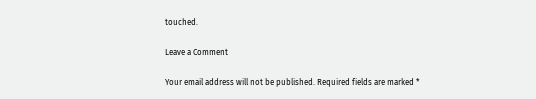touched.

Leave a Comment

Your email address will not be published. Required fields are marked *